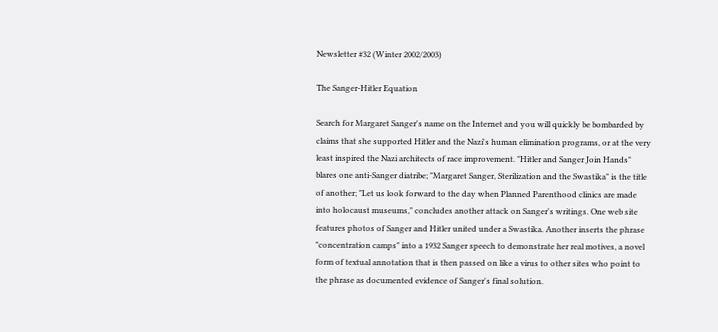Newsletter #32 (Winter 2002/2003)

The Sanger-Hitler Equation

Search for Margaret Sanger's name on the Internet and you will quickly be bombarded by claims that she supported Hitler and the Nazi's human elimination programs, or at the very least inspired the Nazi architects of race improvement. "Hitler and Sanger Join Hands" blares one anti-Sanger diatribe; "Margaret Sanger, Sterilization and the Swastika" is the title of another; "Let us look forward to the day when Planned Parenthood clinics are made into holocaust museums," concludes another attack on Sanger's writings. One web site features photos of Sanger and Hitler united under a Swastika. Another inserts the phrase "concentration camps" into a 1932 Sanger speech to demonstrate her real motives, a novel form of textual annotation that is then passed on like a virus to other sites who point to the phrase as documented evidence of Sanger's final solution.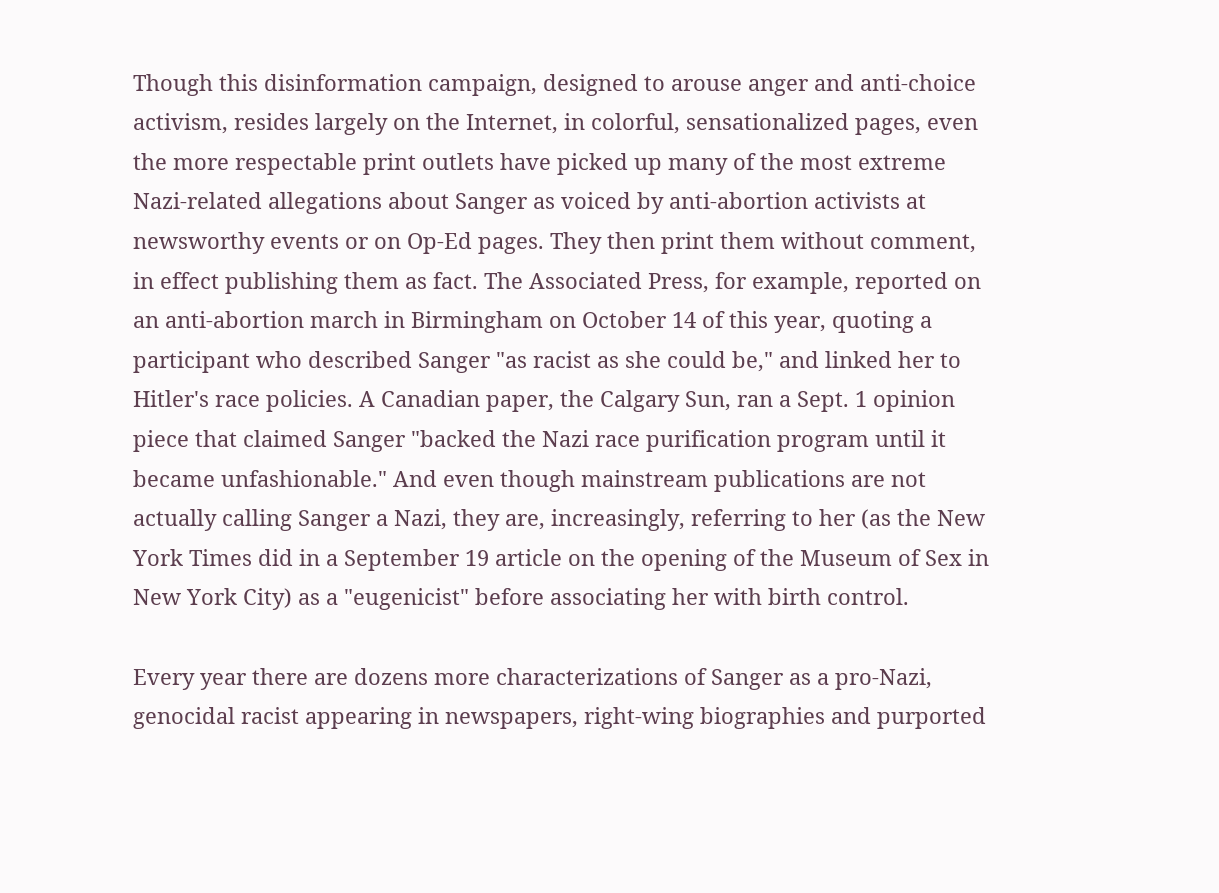Though this disinformation campaign, designed to arouse anger and anti-choice activism, resides largely on the Internet, in colorful, sensationalized pages, even the more respectable print outlets have picked up many of the most extreme Nazi-related allegations about Sanger as voiced by anti-abortion activists at newsworthy events or on Op-Ed pages. They then print them without comment, in effect publishing them as fact. The Associated Press, for example, reported on an anti-abortion march in Birmingham on October 14 of this year, quoting a participant who described Sanger "as racist as she could be," and linked her to Hitler's race policies. A Canadian paper, the Calgary Sun, ran a Sept. 1 opinion piece that claimed Sanger "backed the Nazi race purification program until it became unfashionable." And even though mainstream publications are not actually calling Sanger a Nazi, they are, increasingly, referring to her (as the New York Times did in a September 19 article on the opening of the Museum of Sex in New York City) as a "eugenicist" before associating her with birth control.

Every year there are dozens more characterizations of Sanger as a pro-Nazi, genocidal racist appearing in newspapers, right-wing biographies and purported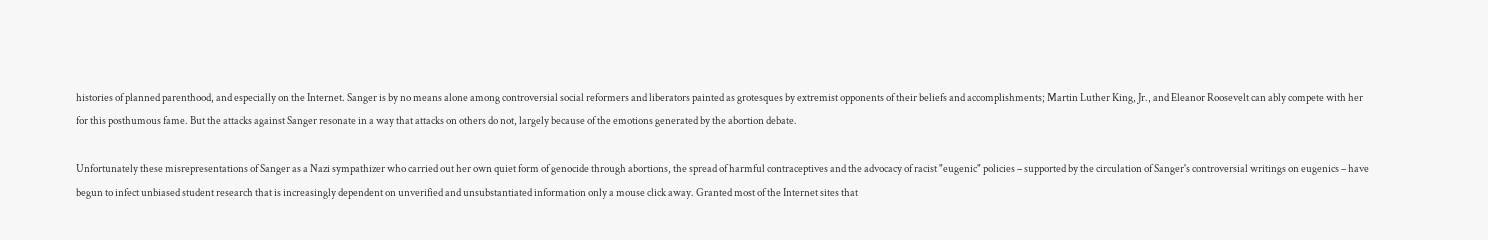histories of planned parenthood, and especially on the Internet. Sanger is by no means alone among controversial social reformers and liberators painted as grotesques by extremist opponents of their beliefs and accomplishments; Martin Luther King, Jr., and Eleanor Roosevelt can ably compete with her for this posthumous fame. But the attacks against Sanger resonate in a way that attacks on others do not, largely because of the emotions generated by the abortion debate.

Unfortunately these misrepresentations of Sanger as a Nazi sympathizer who carried out her own quiet form of genocide through abortions, the spread of harmful contraceptives and the advocacy of racist "eugenic" policies – supported by the circulation of Sanger's controversial writings on eugenics – have begun to infect unbiased student research that is increasingly dependent on unverified and unsubstantiated information only a mouse click away. Granted most of the Internet sites that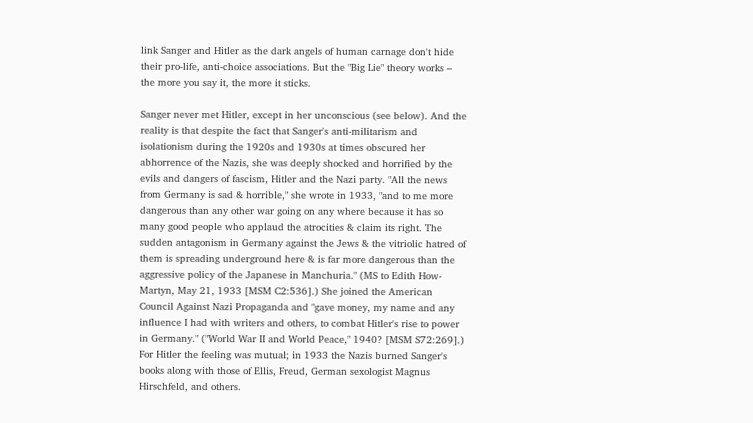link Sanger and Hitler as the dark angels of human carnage don't hide their pro-life, anti-choice associations. But the "Big Lie" theory works – the more you say it, the more it sticks.

Sanger never met Hitler, except in her unconscious (see below). And the reality is that despite the fact that Sanger's anti-militarism and isolationism during the 1920s and 1930s at times obscured her abhorrence of the Nazis, she was deeply shocked and horrified by the evils and dangers of fascism, Hitler and the Nazi party. "All the news from Germany is sad & horrible," she wrote in 1933, "and to me more dangerous than any other war going on any where because it has so many good people who applaud the atrocities & claim its right. The sudden antagonism in Germany against the Jews & the vitriolic hatred of them is spreading underground here & is far more dangerous than the aggressive policy of the Japanese in Manchuria." (MS to Edith How-Martyn, May 21, 1933 [MSM C2:536].) She joined the American Council Against Nazi Propaganda and "gave money, my name and any influence I had with writers and others, to combat Hitler's rise to power in Germany." ("World War II and World Peace," 1940? [MSM S72:269].) For Hitler the feeling was mutual; in 1933 the Nazis burned Sanger's books along with those of Ellis, Freud, German sexologist Magnus Hirschfeld, and others.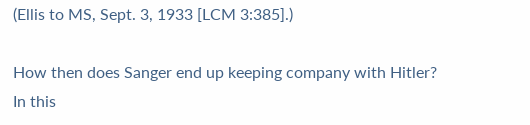(Ellis to MS, Sept. 3, 1933 [LCM 3:385].)

How then does Sanger end up keeping company with Hitler? In this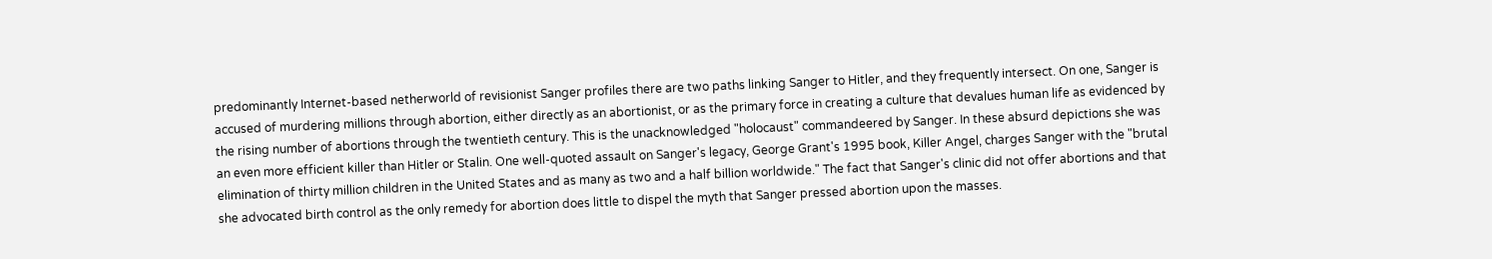predominantly Internet-based netherworld of revisionist Sanger profiles there are two paths linking Sanger to Hitler, and they frequently intersect. On one, Sanger is accused of murdering millions through abortion, either directly as an abortionist, or as the primary force in creating a culture that devalues human life as evidenced by the rising number of abortions through the twentieth century. This is the unacknowledged "holocaust" commandeered by Sanger. In these absurd depictions she was an even more efficient killer than Hitler or Stalin. One well-quoted assault on Sanger's legacy, George Grant's 1995 book, Killer Angel, charges Sanger with the "brutal elimination of thirty million children in the United States and as many as two and a half billion worldwide." The fact that Sanger's clinic did not offer abortions and that she advocated birth control as the only remedy for abortion does little to dispel the myth that Sanger pressed abortion upon the masses.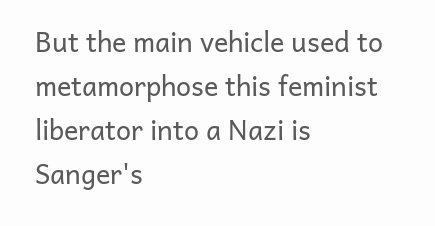But the main vehicle used to metamorphose this feminist liberator into a Nazi is Sanger's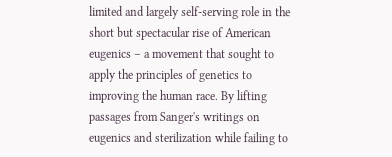limited and largely self-serving role in the short but spectacular rise of American eugenics – a movement that sought to apply the principles of genetics to improving the human race. By lifting passages from Sanger's writings on eugenics and sterilization while failing to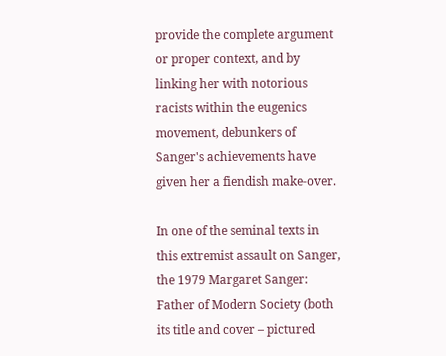provide the complete argument or proper context, and by linking her with notorious racists within the eugenics movement, debunkers of Sanger's achievements have given her a fiendish make-over.

In one of the seminal texts in this extremist assault on Sanger, the 1979 Margaret Sanger: Father of Modern Society (both its title and cover – pictured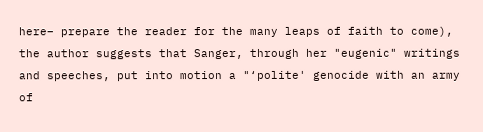here– prepare the reader for the many leaps of faith to come), the author suggests that Sanger, through her "eugenic" writings and speeches, put into motion a "‘polite' genocide with an army of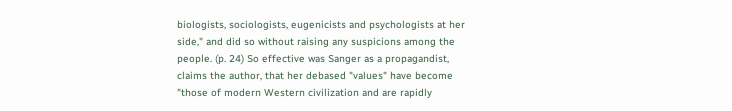biologists, sociologists, eugenicists and psychologists at her side," and did so without raising any suspicions among the people. (p. 24) So effective was Sanger as a propagandist, claims the author, that her debased "values" have become "those of modern Western civilization and are rapidly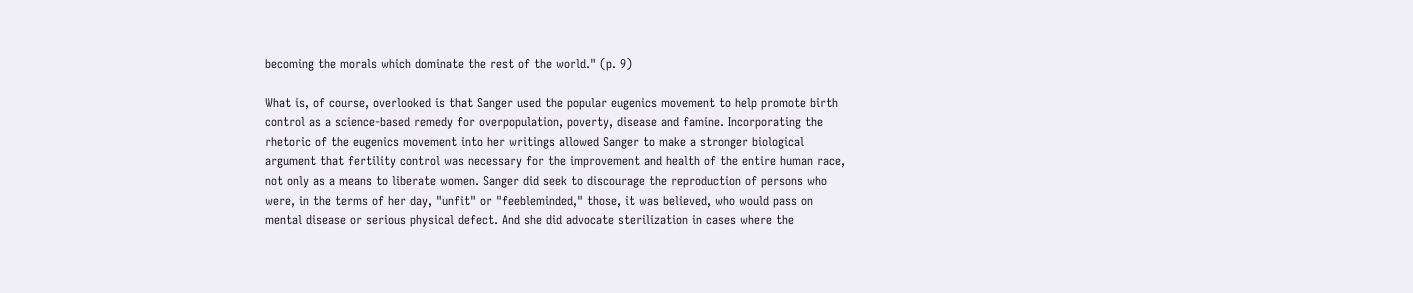becoming the morals which dominate the rest of the world." (p. 9)

What is, of course, overlooked is that Sanger used the popular eugenics movement to help promote birth control as a science-based remedy for overpopulation, poverty, disease and famine. Incorporating the rhetoric of the eugenics movement into her writings allowed Sanger to make a stronger biological argument that fertility control was necessary for the improvement and health of the entire human race, not only as a means to liberate women. Sanger did seek to discourage the reproduction of persons who were, in the terms of her day, "unfit" or "feebleminded," those, it was believed, who would pass on mental disease or serious physical defect. And she did advocate sterilization in cases where the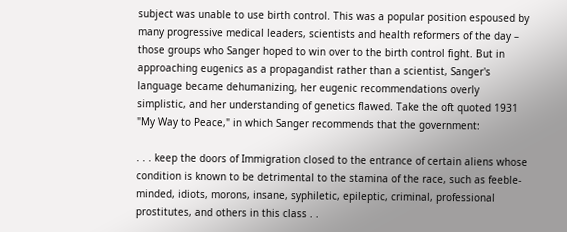subject was unable to use birth control. This was a popular position espoused by many progressive medical leaders, scientists and health reformers of the day – those groups who Sanger hoped to win over to the birth control fight. But in approaching eugenics as a propagandist rather than a scientist, Sanger's language became dehumanizing, her eugenic recommendations overly simplistic, and her understanding of genetics flawed. Take the oft quoted 1931 "My Way to Peace," in which Sanger recommends that the government:

. . . keep the doors of Immigration closed to the entrance of certain aliens whose condition is known to be detrimental to the stamina of the race, such as feeble-minded, idiots, morons, insane, syphiletic, epileptic, criminal, professional prostitutes, and others in this class . .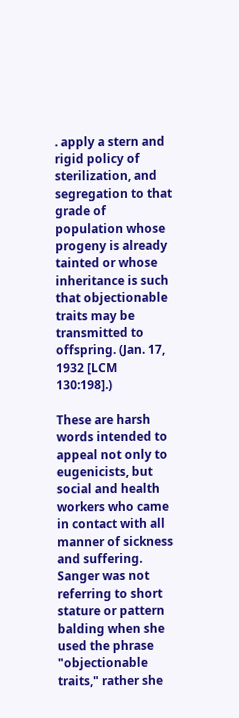. apply a stern and rigid policy of sterilization, and segregation to that grade of population whose progeny is already tainted or whose inheritance is such that objectionable traits may be transmitted to offspring. (Jan. 17, 1932 [LCM 130:198].)

These are harsh words intended to appeal not only to eugenicists, but social and health workers who came in contact with all manner of sickness and suffering. Sanger was not referring to short stature or pattern balding when she used the phrase "objectionable traits," rather she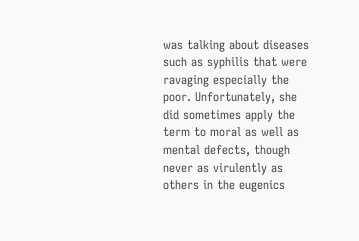was talking about diseases such as syphilis that were ravaging especially the poor. Unfortunately, she did sometimes apply the term to moral as well as mental defects, though never as virulently as others in the eugenics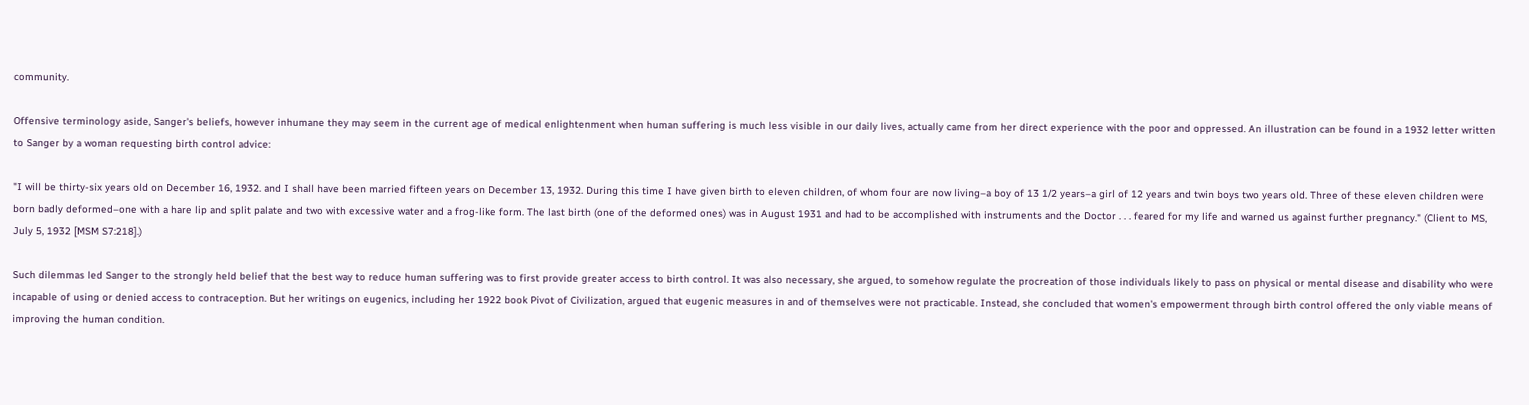community.

Offensive terminology aside, Sanger's beliefs, however inhumane they may seem in the current age of medical enlightenment when human suffering is much less visible in our daily lives, actually came from her direct experience with the poor and oppressed. An illustration can be found in a 1932 letter written to Sanger by a woman requesting birth control advice:

"I will be thirty-six years old on December 16, 1932. and I shall have been married fifteen years on December 13, 1932. During this time I have given birth to eleven children, of whom four are now living–a boy of 13 1/2 years–a girl of 12 years and twin boys two years old. Three of these eleven children were born badly deformed–one with a hare lip and split palate and two with excessive water and a frog-like form. The last birth (one of the deformed ones) was in August 1931 and had to be accomplished with instruments and the Doctor . . . feared for my life and warned us against further pregnancy." (Client to MS, July 5, 1932 [MSM S7:218].)

Such dilemmas led Sanger to the strongly held belief that the best way to reduce human suffering was to first provide greater access to birth control. It was also necessary, she argued, to somehow regulate the procreation of those individuals likely to pass on physical or mental disease and disability who were incapable of using or denied access to contraception. But her writings on eugenics, including her 1922 book Pivot of Civilization, argued that eugenic measures in and of themselves were not practicable. Instead, she concluded that women's empowerment through birth control offered the only viable means of improving the human condition.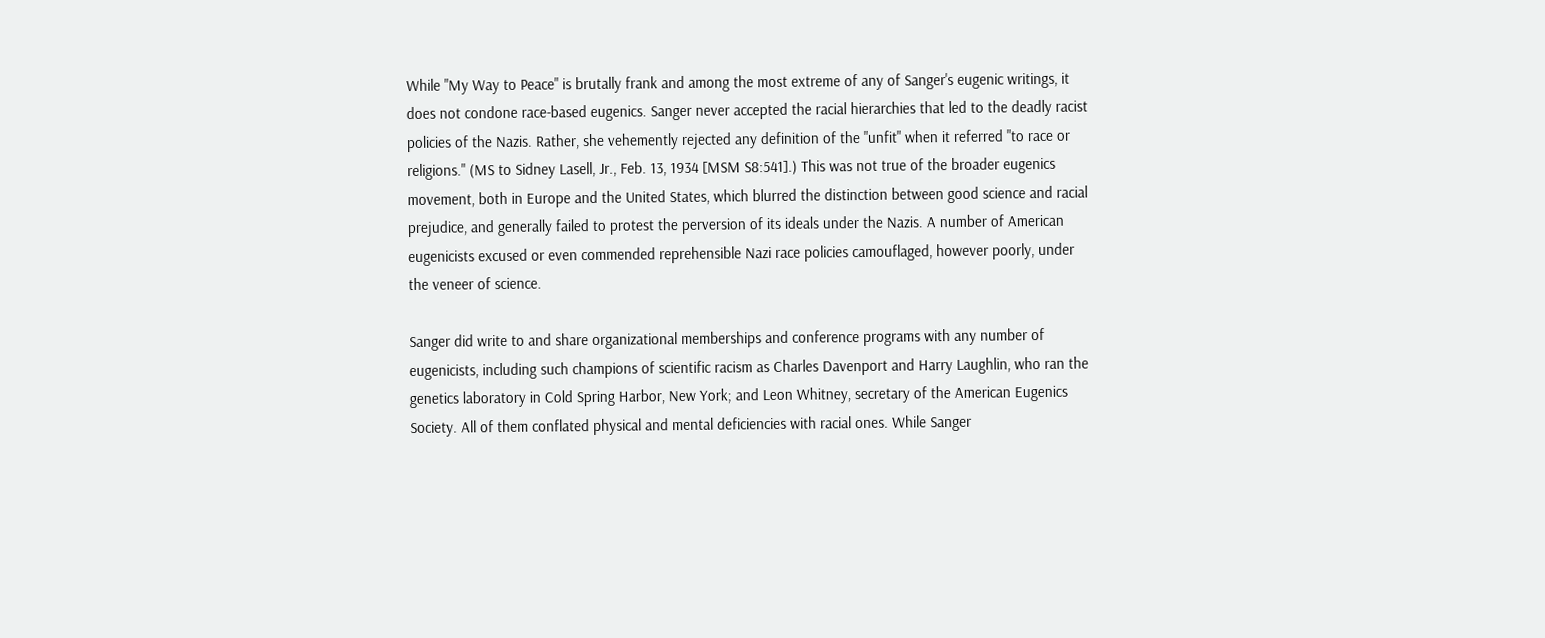While "My Way to Peace" is brutally frank and among the most extreme of any of Sanger's eugenic writings, it does not condone race-based eugenics. Sanger never accepted the racial hierarchies that led to the deadly racist policies of the Nazis. Rather, she vehemently rejected any definition of the "unfit" when it referred "to race or religions." (MS to Sidney Lasell, Jr., Feb. 13, 1934 [MSM S8:541].) This was not true of the broader eugenics movement, both in Europe and the United States, which blurred the distinction between good science and racial prejudice, and generally failed to protest the perversion of its ideals under the Nazis. A number of American eugenicists excused or even commended reprehensible Nazi race policies camouflaged, however poorly, under the veneer of science.

Sanger did write to and share organizational memberships and conference programs with any number of eugenicists, including such champions of scientific racism as Charles Davenport and Harry Laughlin, who ran the genetics laboratory in Cold Spring Harbor, New York; and Leon Whitney, secretary of the American Eugenics Society. All of them conflated physical and mental deficiencies with racial ones. While Sanger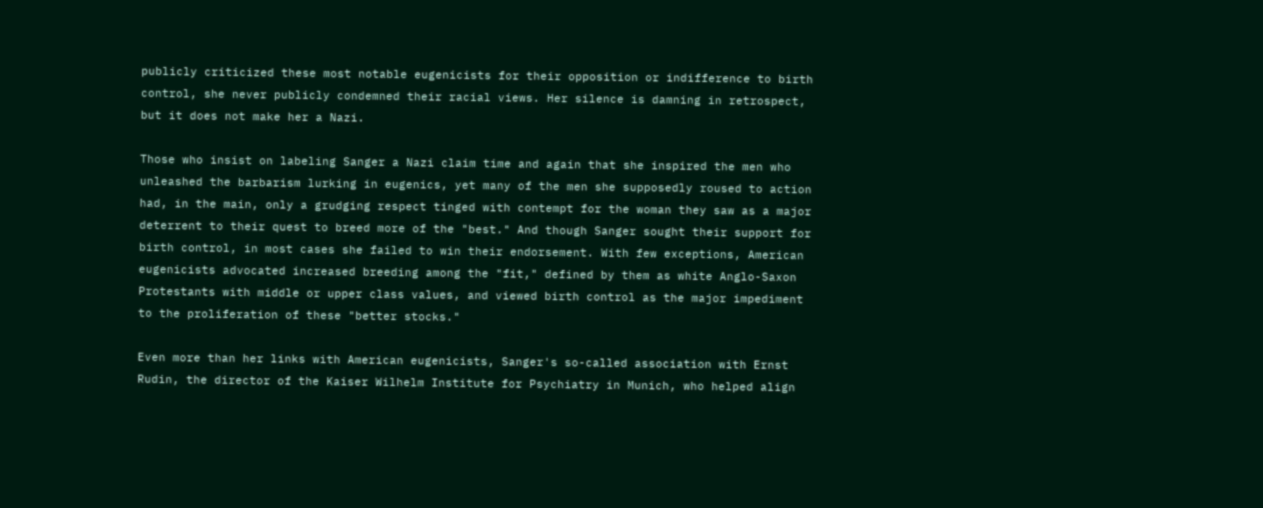publicly criticized these most notable eugenicists for their opposition or indifference to birth control, she never publicly condemned their racial views. Her silence is damning in retrospect, but it does not make her a Nazi.

Those who insist on labeling Sanger a Nazi claim time and again that she inspired the men who unleashed the barbarism lurking in eugenics, yet many of the men she supposedly roused to action had, in the main, only a grudging respect tinged with contempt for the woman they saw as a major deterrent to their quest to breed more of the "best." And though Sanger sought their support for birth control, in most cases she failed to win their endorsement. With few exceptions, American eugenicists advocated increased breeding among the "fit," defined by them as white Anglo-Saxon Protestants with middle or upper class values, and viewed birth control as the major impediment to the proliferation of these "better stocks."

Even more than her links with American eugenicists, Sanger's so-called association with Ernst Rudin, the director of the Kaiser Wilhelm Institute for Psychiatry in Munich, who helped align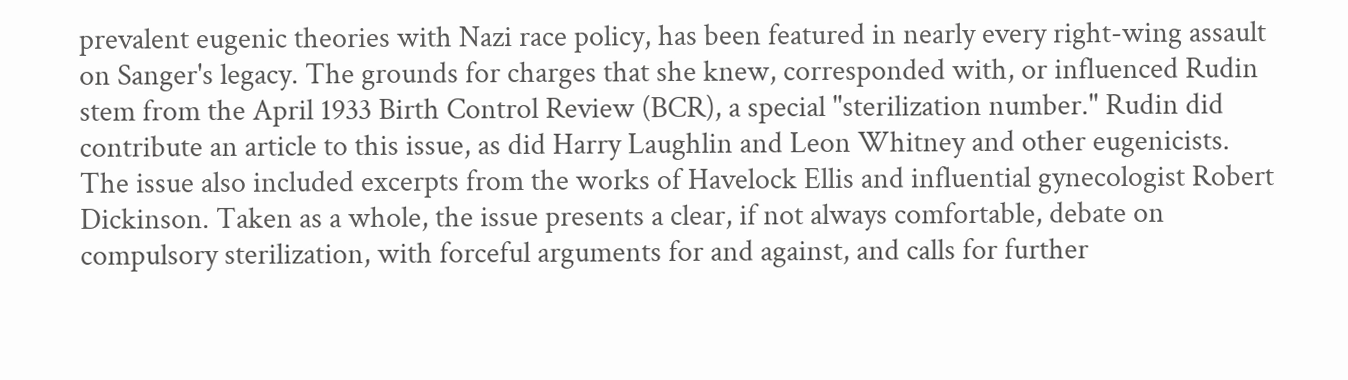prevalent eugenic theories with Nazi race policy, has been featured in nearly every right-wing assault on Sanger's legacy. The grounds for charges that she knew, corresponded with, or influenced Rudin stem from the April 1933 Birth Control Review (BCR), a special "sterilization number." Rudin did contribute an article to this issue, as did Harry Laughlin and Leon Whitney and other eugenicists. The issue also included excerpts from the works of Havelock Ellis and influential gynecologist Robert Dickinson. Taken as a whole, the issue presents a clear, if not always comfortable, debate on compulsory sterilization, with forceful arguments for and against, and calls for further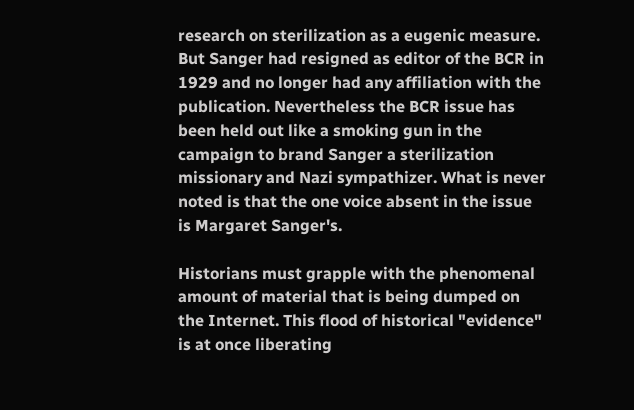research on sterilization as a eugenic measure. But Sanger had resigned as editor of the BCR in 1929 and no longer had any affiliation with the publication. Nevertheless the BCR issue has been held out like a smoking gun in the campaign to brand Sanger a sterilization missionary and Nazi sympathizer. What is never noted is that the one voice absent in the issue is Margaret Sanger's.

Historians must grapple with the phenomenal amount of material that is being dumped on the Internet. This flood of historical "evidence" is at once liberating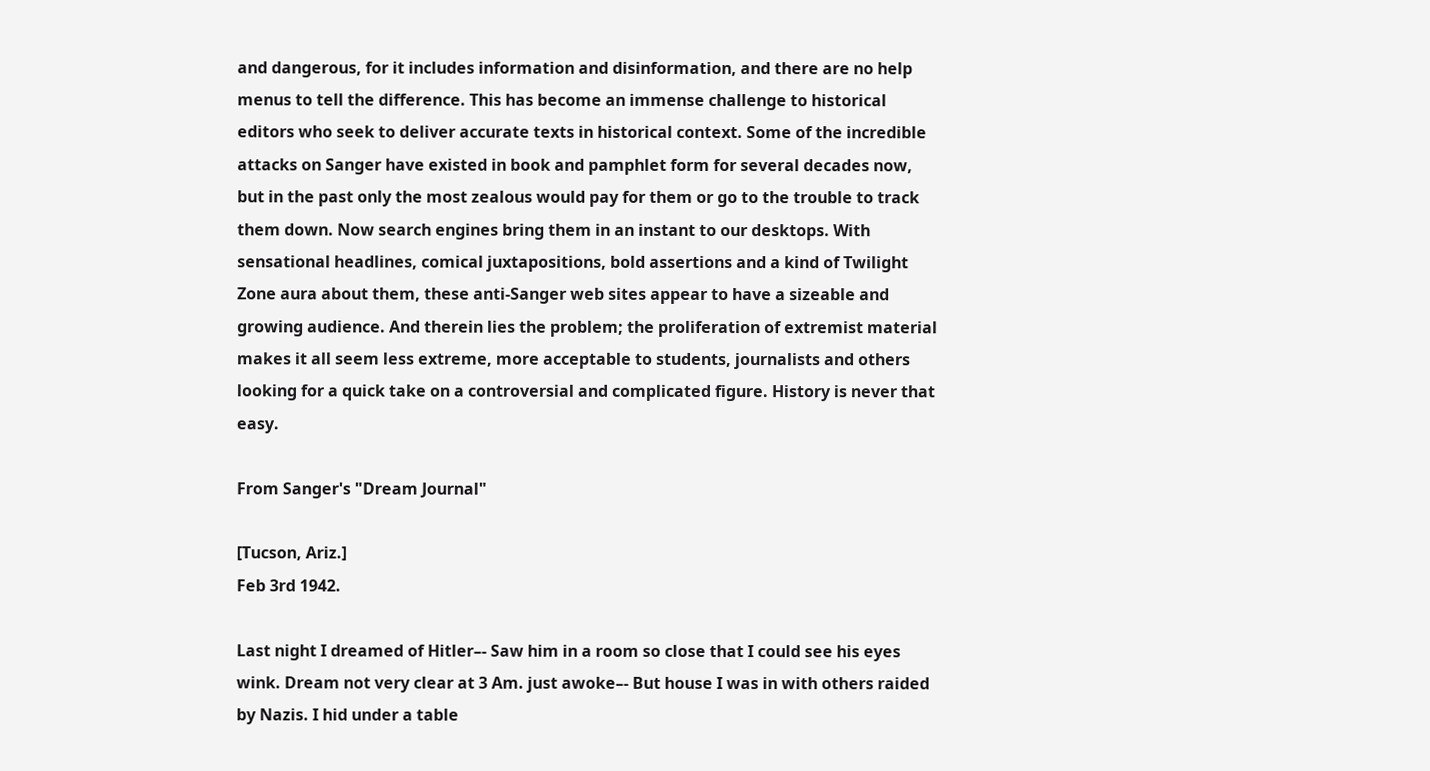and dangerous, for it includes information and disinformation, and there are no help menus to tell the difference. This has become an immense challenge to historical editors who seek to deliver accurate texts in historical context. Some of the incredible attacks on Sanger have existed in book and pamphlet form for several decades now, but in the past only the most zealous would pay for them or go to the trouble to track them down. Now search engines bring them in an instant to our desktops. With sensational headlines, comical juxtapositions, bold assertions and a kind of Twilight Zone aura about them, these anti-Sanger web sites appear to have a sizeable and growing audience. And therein lies the problem; the proliferation of extremist material makes it all seem less extreme, more acceptable to students, journalists and others looking for a quick take on a controversial and complicated figure. History is never that easy.

From Sanger's "Dream Journal"

[Tucson, Ariz.]
Feb 3rd 1942.

Last night I dreamed of Hitler–- Saw him in a room so close that I could see his eyes wink. Dream not very clear at 3 Am. just awoke–- But house I was in with others raided by Nazis. I hid under a table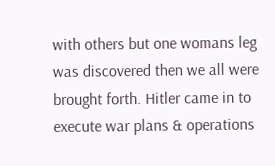with others but one womans leg was discovered then we all were brought forth. Hitler came in to execute war plans & operations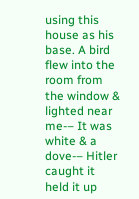using this house as his base. A bird flew into the room from the window & lighted near me-– It was white & a dove-– Hitler caught it held it up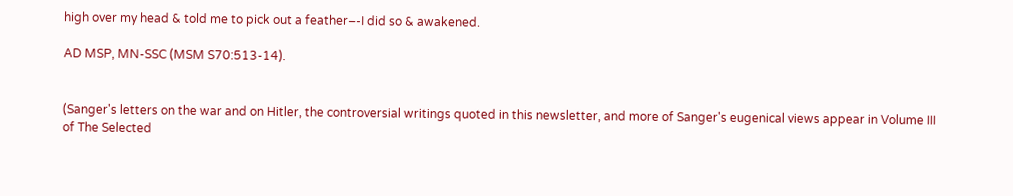high over my head & told me to pick out a feather–-I did so & awakened.

AD MSP, MN-SSC (MSM S70:513-14).


(Sanger's letters on the war and on Hitler, the controversial writings quoted in this newsletter, and more of Sanger's eugenical views appear in Volume III of The Selected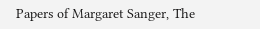Papers of Margaret Sanger, The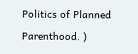Politics of Planned Parenthood. )